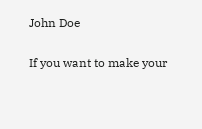John Doe

If you want to make your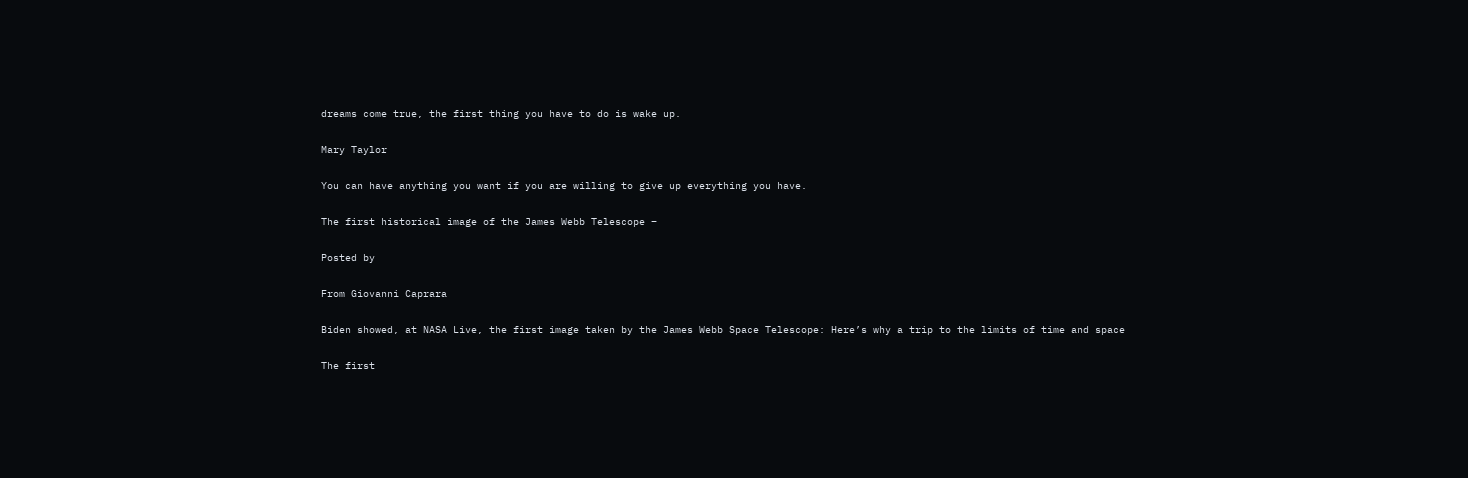dreams come true, the first thing you have to do is wake up.

Mary Taylor

You can have anything you want if you are willing to give up everything you have.

The first historical image of the James Webb Telescope –

Posted by

From Giovanni Caprara

Biden showed, at NASA Live, the first image taken by the James Webb Space Telescope: Here’s why a trip to the limits of time and space

The first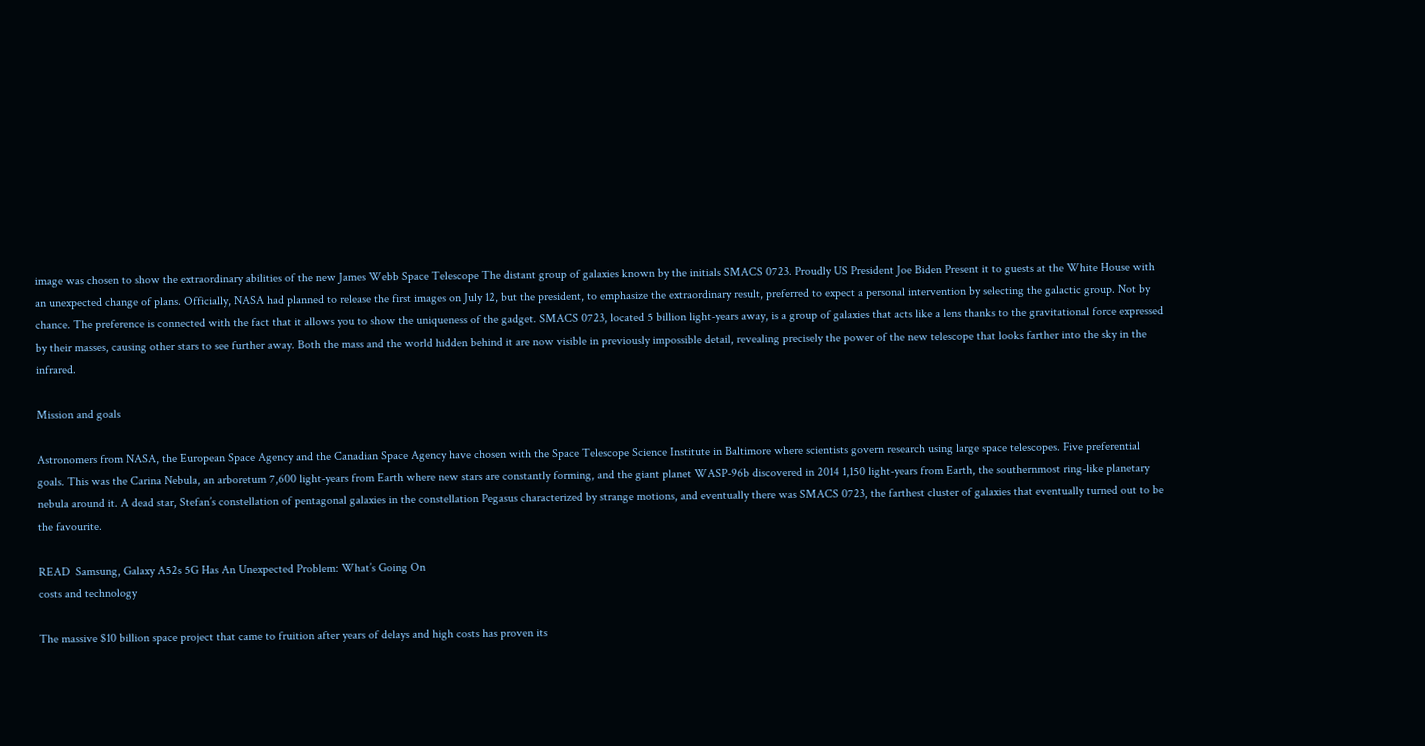image was chosen to show the extraordinary abilities of the new James Webb Space Telescope The distant group of galaxies known by the initials SMACS 0723. Proudly US President Joe Biden Present it to guests at the White House with an unexpected change of plans. Officially, NASA had planned to release the first images on July 12, but the president, to emphasize the extraordinary result, preferred to expect a personal intervention by selecting the galactic group. Not by chance. The preference is connected with the fact that it allows you to show the uniqueness of the gadget. SMACS 0723, located 5 billion light-years away, is a group of galaxies that acts like a lens thanks to the gravitational force expressed by their masses, causing other stars to see further away. Both the mass and the world hidden behind it are now visible in previously impossible detail, revealing precisely the power of the new telescope that looks farther into the sky in the infrared.

Mission and goals

Astronomers from NASA, the European Space Agency and the Canadian Space Agency have chosen with the Space Telescope Science Institute in Baltimore where scientists govern research using large space telescopes. Five preferential goals. This was the Carina Nebula, an arboretum 7,600 light-years from Earth where new stars are constantly forming, and the giant planet WASP-96b discovered in 2014 1,150 light-years from Earth, the southernmost ring-like planetary nebula around it. A dead star, Stefan’s constellation of pentagonal galaxies in the constellation Pegasus characterized by strange motions, and eventually there was SMACS 0723, the farthest cluster of galaxies that eventually turned out to be the favourite.

READ  Samsung, Galaxy A52s 5G Has An Unexpected Problem: What’s Going On
costs and technology

The massive $10 billion space project that came to fruition after years of delays and high costs has proven its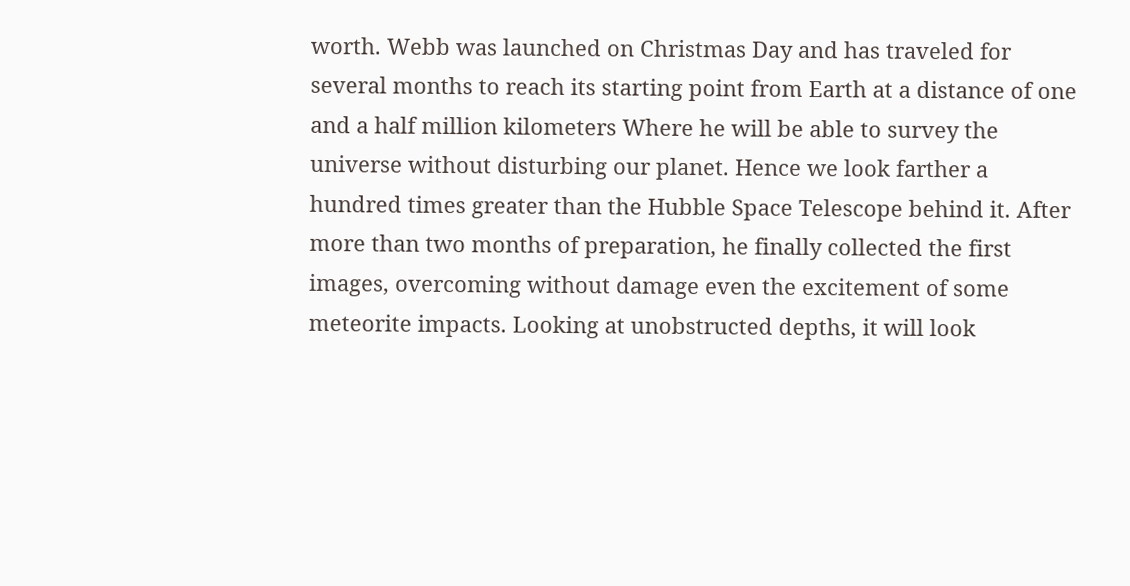worth. Webb was launched on Christmas Day and has traveled for several months to reach its starting point from Earth at a distance of one and a half million kilometers Where he will be able to survey the universe without disturbing our planet. Hence we look farther a hundred times greater than the Hubble Space Telescope behind it. After more than two months of preparation, he finally collected the first images, overcoming without damage even the excitement of some meteorite impacts. Looking at unobstructed depths, it will look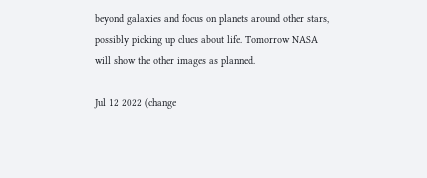beyond galaxies and focus on planets around other stars, possibly picking up clues about life. Tomorrow NASA will show the other images as planned.

Jul 12 2022 (change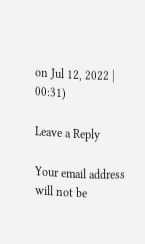on Jul 12, 2022 | 00:31)

Leave a Reply

Your email address will not be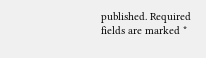published. Required fields are marked *